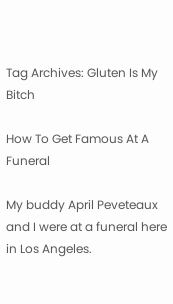Tag Archives: Gluten Is My Bitch

How To Get Famous At A Funeral

My buddy April Peveteaux and I were at a funeral here in Los Angeles.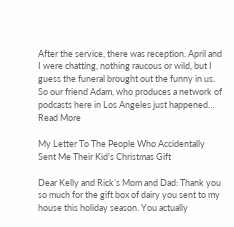After the service, there was reception. April and I were chatting, nothing raucous or wild, but I guess the funeral brought out the funny in us. So our friend Adam, who produces a network of podcasts here in Los Angeles just happened… Read More

My Letter To The People Who Accidentally Sent Me Their Kid’s Christmas Gift

Dear Kelly and Rick’s Mom and Dad: Thank you so much for the gift box of dairy you sent to my house this holiday season. You actually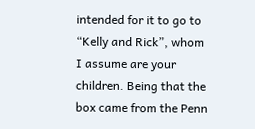intended for it to go to “Kelly and Rick”, whom I assume are your children. Being that the box came from the Penn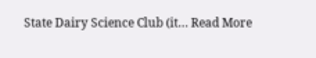State Dairy Science Club (it… Read More